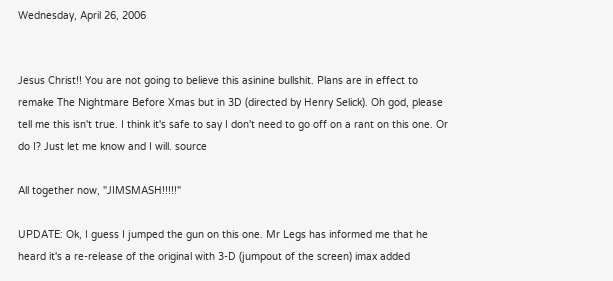Wednesday, April 26, 2006


Jesus Christ!! You are not going to believe this asinine bullshit. Plans are in effect to remake The Nightmare Before Xmas but in 3D (directed by Henry Selick). Oh god, please tell me this isn't true. I think it's safe to say I don't need to go off on a rant on this one. Or do I? Just let me know and I will. source

All together now, "JIMSMASH!!!!!"

UPDATE: Ok, I guess I jumped the gun on this one. Mr Legs has informed me that he heard it's a re-release of the original with 3-D (jumpout of the screen) imax added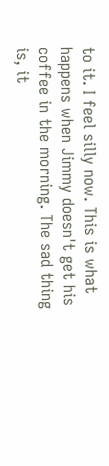to it. I feel silly now. This is what happens when Jimmy doesn't get his coffee in the morning. The sad thing is, it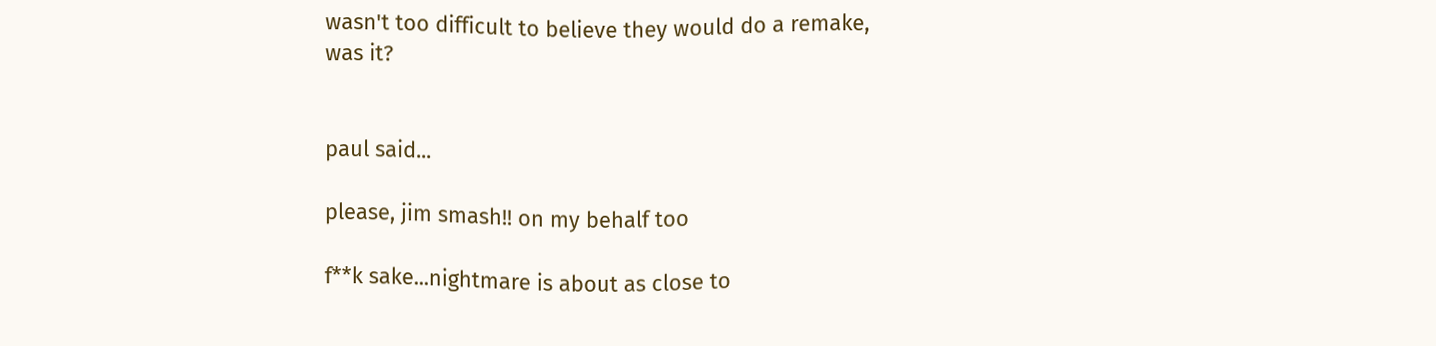wasn't too difficult to believe they would do a remake, was it?


paul said...

please, jim smash!! on my behalf too

f**k sake...nightmare is about as close to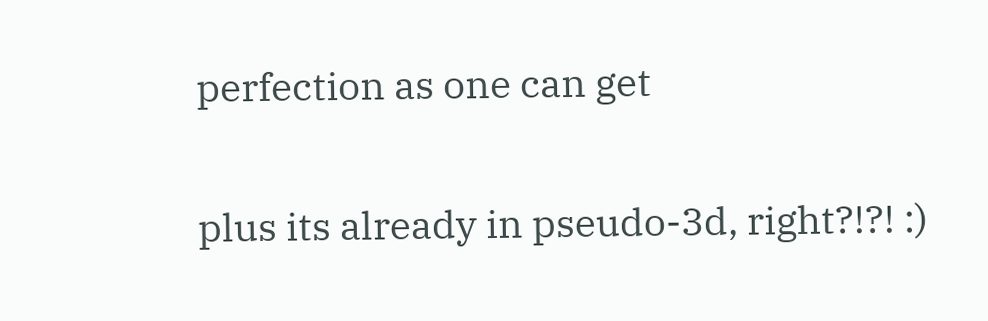perfection as one can get

plus its already in pseudo-3d, right?!?! :)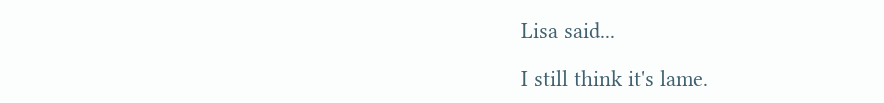Lisa said...

I still think it's lame.